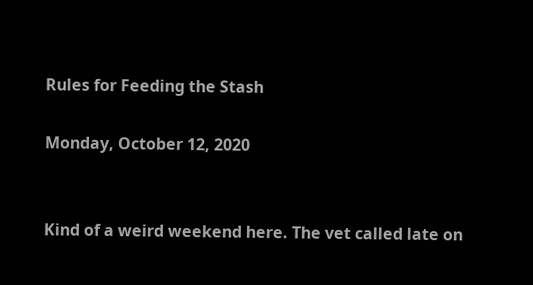Rules for Feeding the Stash

Monday, October 12, 2020


Kind of a weird weekend here. The vet called late on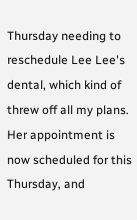Thursday needing to reschedule Lee Lee's dental, which kind of threw off all my plans. Her appointment is now scheduled for this Thursday, and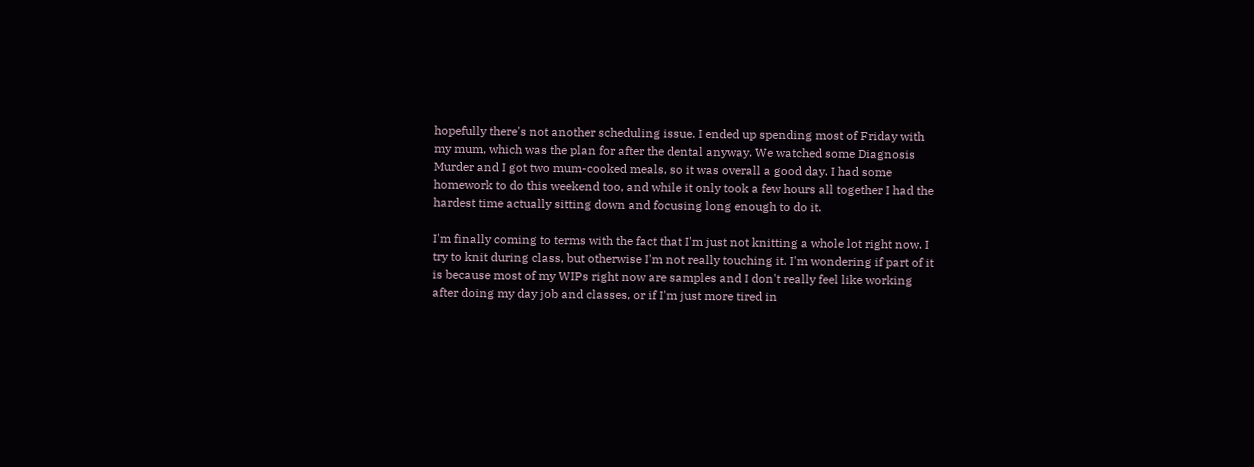hopefully there's not another scheduling issue. I ended up spending most of Friday with my mum, which was the plan for after the dental anyway. We watched some Diagnosis Murder and I got two mum-cooked meals, so it was overall a good day. I had some homework to do this weekend too, and while it only took a few hours all together I had the hardest time actually sitting down and focusing long enough to do it.

I'm finally coming to terms with the fact that I'm just not knitting a whole lot right now. I try to knit during class, but otherwise I'm not really touching it. I'm wondering if part of it is because most of my WIPs right now are samples and I don't really feel like working after doing my day job and classes, or if I'm just more tired in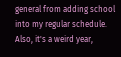general from adding school into my regular schedule. Also, it's a weird year,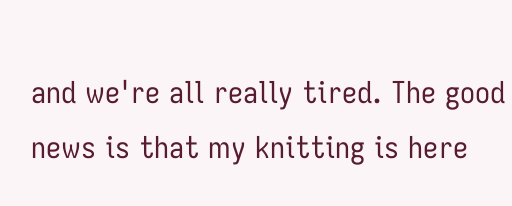and we're all really tired. The good news is that my knitting is here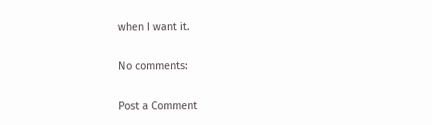when I want it.

No comments:

Post a Comment